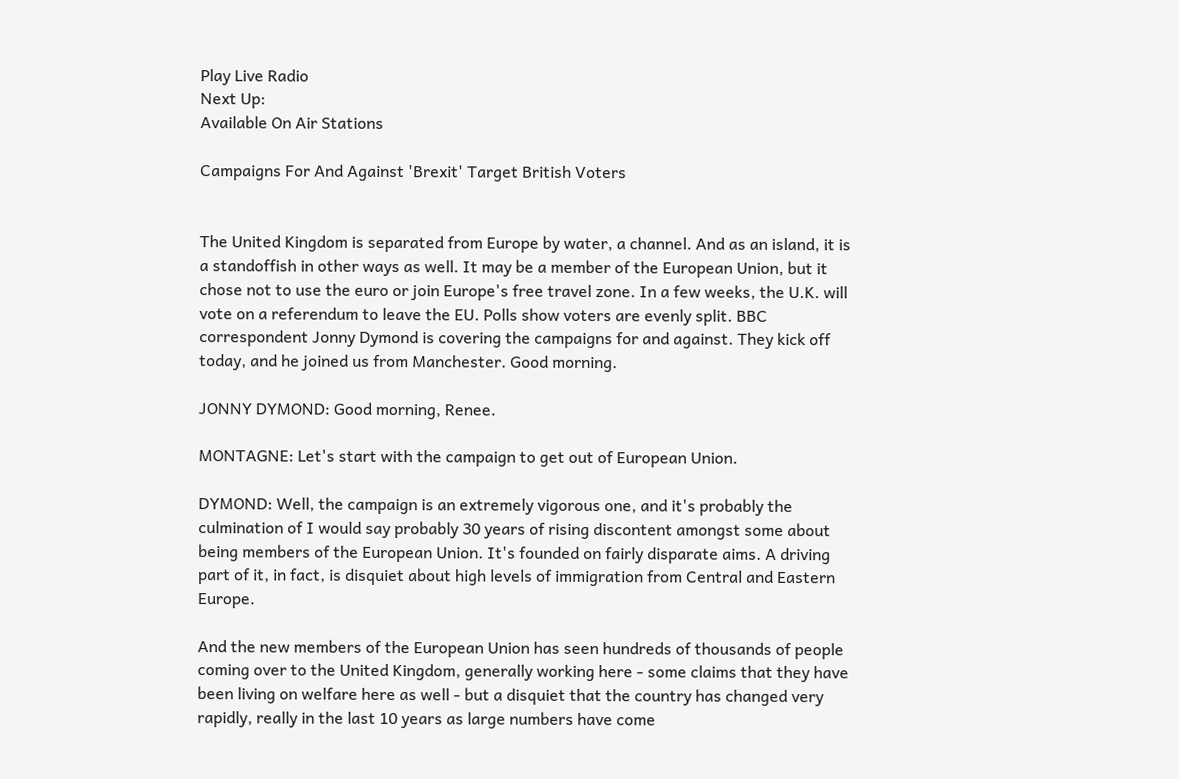Play Live Radio
Next Up:
Available On Air Stations

Campaigns For And Against 'Brexit' Target British Voters


The United Kingdom is separated from Europe by water, a channel. And as an island, it is a standoffish in other ways as well. It may be a member of the European Union, but it chose not to use the euro or join Europe's free travel zone. In a few weeks, the U.K. will vote on a referendum to leave the EU. Polls show voters are evenly split. BBC correspondent Jonny Dymond is covering the campaigns for and against. They kick off today, and he joined us from Manchester. Good morning.

JONNY DYMOND: Good morning, Renee.

MONTAGNE: Let's start with the campaign to get out of European Union.

DYMOND: Well, the campaign is an extremely vigorous one, and it's probably the culmination of I would say probably 30 years of rising discontent amongst some about being members of the European Union. It's founded on fairly disparate aims. A driving part of it, in fact, is disquiet about high levels of immigration from Central and Eastern Europe.

And the new members of the European Union has seen hundreds of thousands of people coming over to the United Kingdom, generally working here - some claims that they have been living on welfare here as well - but a disquiet that the country has changed very rapidly, really in the last 10 years as large numbers have come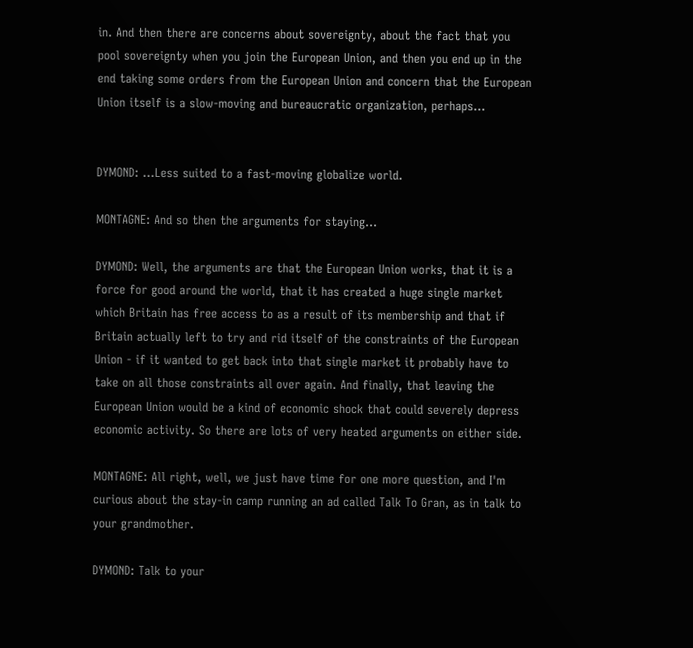in. And then there are concerns about sovereignty, about the fact that you pool sovereignty when you join the European Union, and then you end up in the end taking some orders from the European Union and concern that the European Union itself is a slow-moving and bureaucratic organization, perhaps...


DYMOND: ...Less suited to a fast-moving globalize world.

MONTAGNE: And so then the arguments for staying...

DYMOND: Well, the arguments are that the European Union works, that it is a force for good around the world, that it has created a huge single market which Britain has free access to as a result of its membership and that if Britain actually left to try and rid itself of the constraints of the European Union - if it wanted to get back into that single market it probably have to take on all those constraints all over again. And finally, that leaving the European Union would be a kind of economic shock that could severely depress economic activity. So there are lots of very heated arguments on either side.

MONTAGNE: All right, well, we just have time for one more question, and I'm curious about the stay-in camp running an ad called Talk To Gran, as in talk to your grandmother.

DYMOND: Talk to your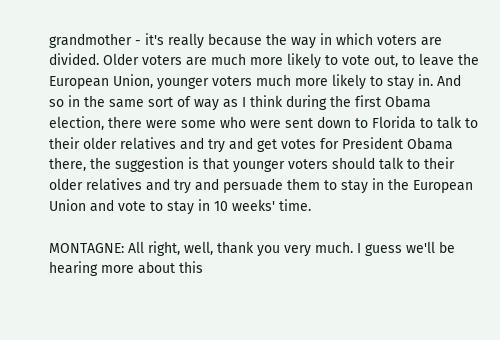grandmother - it's really because the way in which voters are divided. Older voters are much more likely to vote out, to leave the European Union, younger voters much more likely to stay in. And so in the same sort of way as I think during the first Obama election, there were some who were sent down to Florida to talk to their older relatives and try and get votes for President Obama there, the suggestion is that younger voters should talk to their older relatives and try and persuade them to stay in the European Union and vote to stay in 10 weeks' time.

MONTAGNE: All right, well, thank you very much. I guess we'll be hearing more about this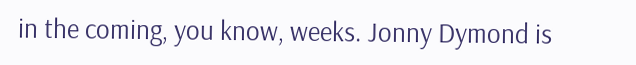in the coming, you know, weeks. Jonny Dymond is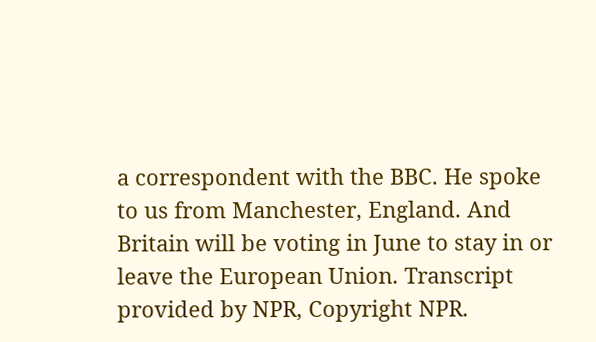a correspondent with the BBC. He spoke to us from Manchester, England. And Britain will be voting in June to stay in or leave the European Union. Transcript provided by NPR, Copyright NPR.